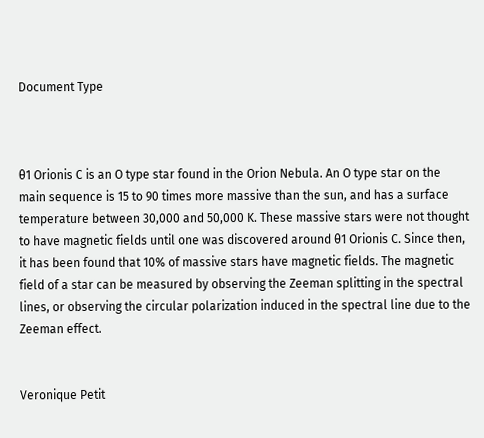Document Type



θ1 Orionis C is an O type star found in the Orion Nebula. An O type star on the main sequence is 15 to 90 times more massive than the sun, and has a surface temperature between 30,000 and 50,000 K. These massive stars were not thought to have magnetic fields until one was discovered around θ1 Orionis C. Since then, it has been found that 10% of massive stars have magnetic fields. The magnetic field of a star can be measured by observing the Zeeman splitting in the spectral lines, or observing the circular polarization induced in the spectral line due to the Zeeman effect.


Veronique Petit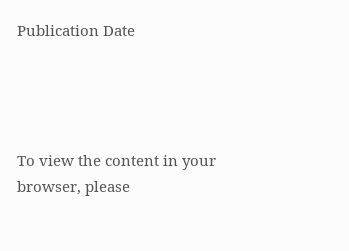Publication Date




To view the content in your browser, please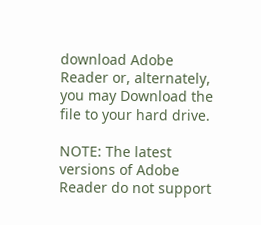download Adobe Reader or, alternately,
you may Download the file to your hard drive.

NOTE: The latest versions of Adobe Reader do not support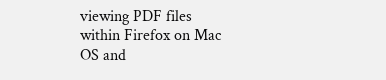viewing PDF files within Firefox on Mac OS and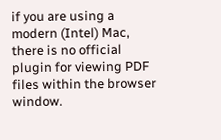if you are using a modern (Intel) Mac, there is no official plugin for viewing PDF files within the browser window.